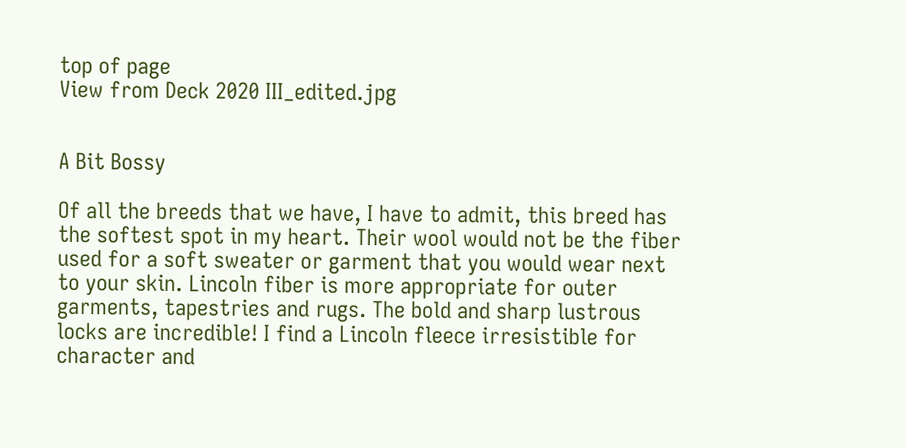top of page
View from Deck 2020 III_edited.jpg


A Bit Bossy

Of all the breeds that we have, I have to admit, this breed has the softest spot in my heart. Their wool would not be the fiber used for a soft sweater or garment that you would wear next to your skin. Lincoln fiber is more appropriate for outer garments, tapestries and rugs. The bold and sharp lustrous locks are incredible! I find a Lincoln fleece irresistible for character and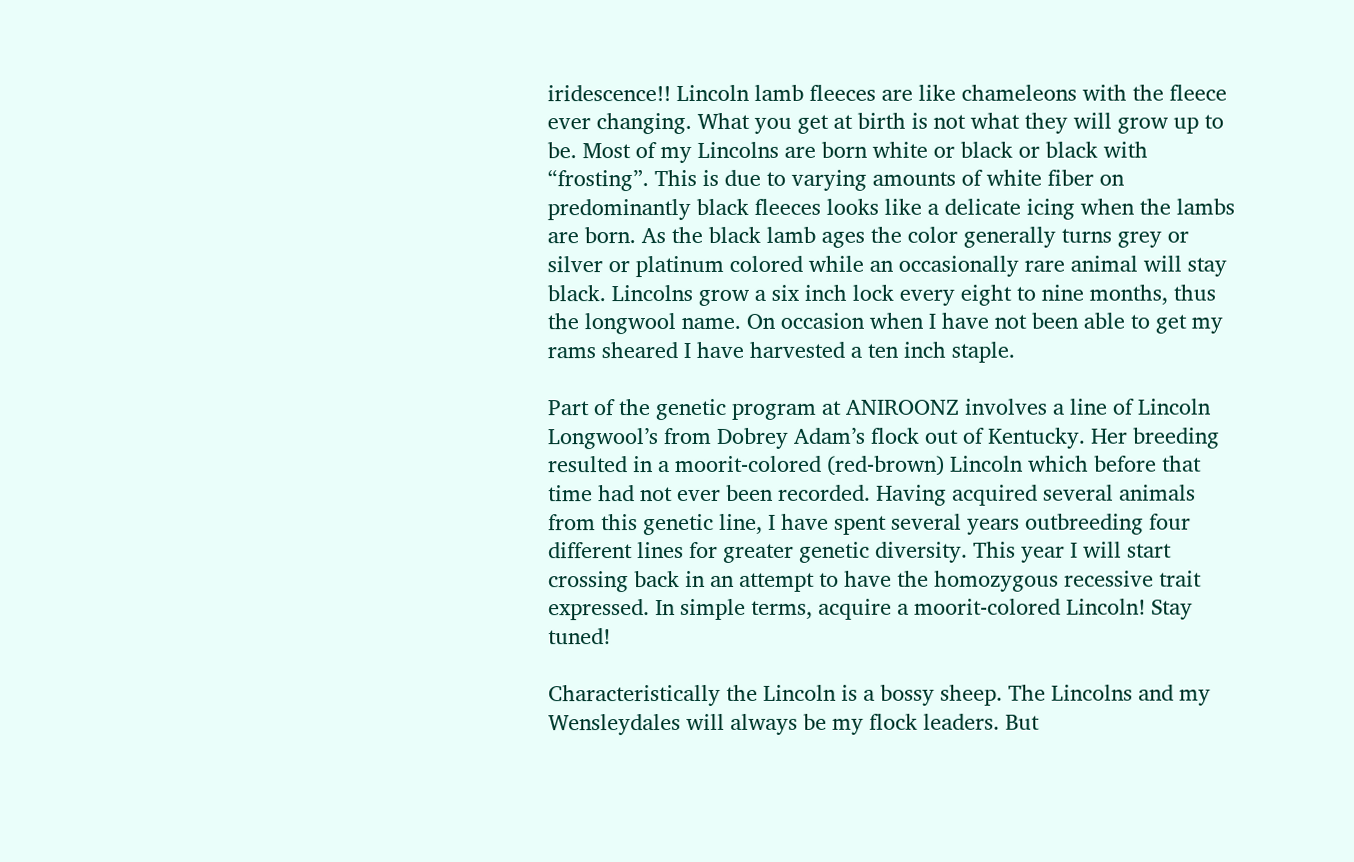iridescence!! Lincoln lamb fleeces are like chameleons with the fleece ever changing. What you get at birth is not what they will grow up to be. Most of my Lincolns are born white or black or black with “frosting”. This is due to varying amounts of white fiber on predominantly black fleeces looks like a delicate icing when the lambs are born. As the black lamb ages the color generally turns grey or silver or platinum colored while an occasionally rare animal will stay black. Lincolns grow a six inch lock every eight to nine months, thus the longwool name. On occasion when I have not been able to get my rams sheared I have harvested a ten inch staple.

Part of the genetic program at ANIROONZ involves a line of Lincoln Longwool’s from Dobrey Adam’s flock out of Kentucky. Her breeding resulted in a moorit-colored (red-brown) Lincoln which before that time had not ever been recorded. Having acquired several animals from this genetic line, I have spent several years outbreeding four different lines for greater genetic diversity. This year I will start crossing back in an attempt to have the homozygous recessive trait expressed. In simple terms, acquire a moorit-colored Lincoln! Stay tuned!

Characteristically the Lincoln is a bossy sheep. The Lincolns and my Wensleydales will always be my flock leaders. But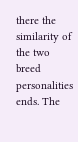there the similarity of the two breed personalities ends. The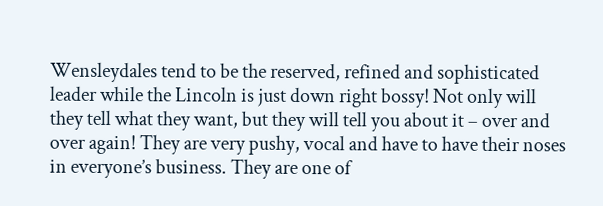Wensleydales tend to be the reserved, refined and sophisticated leader while the Lincoln is just down right bossy! Not only will they tell what they want, but they will tell you about it – over and over again! They are very pushy, vocal and have to have their noses in everyone’s business. They are one of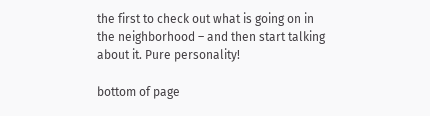the first to check out what is going on in the neighborhood – and then start talking about it. Pure personality!

bottom of page